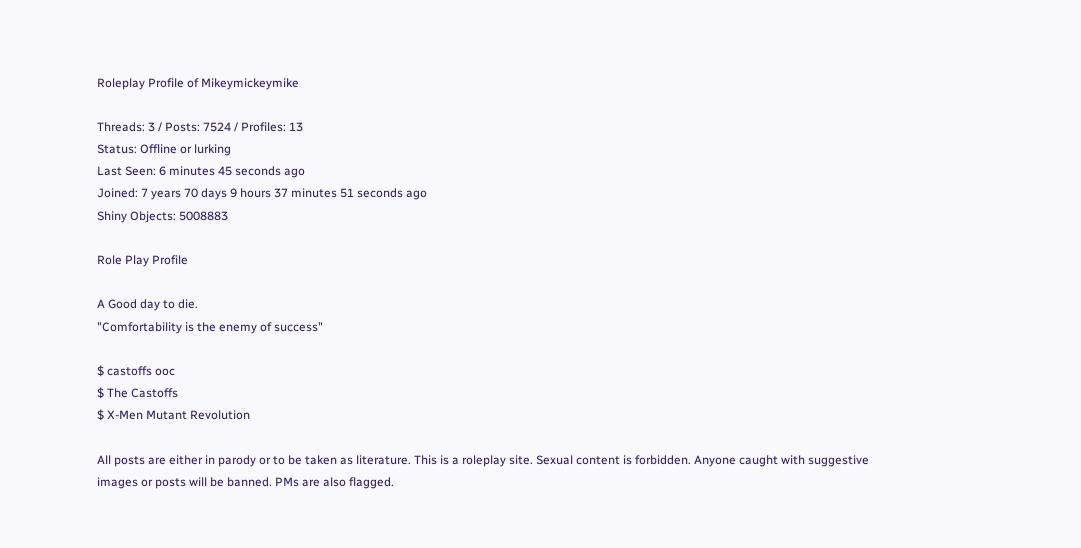Roleplay Profile of Mikeymickeymike

Threads: 3 / Posts: 7524 / Profiles: 13
Status: Offline or lurking
Last Seen: 6 minutes 45 seconds ago
Joined: 7 years 70 days 9 hours 37 minutes 51 seconds ago
Shiny Objects: 5008883

Role Play Profile

A Good day to die.
"Comfortability is the enemy of success"

$ castoffs ooc
$ The Castoffs
$ X-Men Mutant Revolution

All posts are either in parody or to be taken as literature. This is a roleplay site. Sexual content is forbidden. Anyone caught with suggestive images or posts will be banned. PMs are also flagged.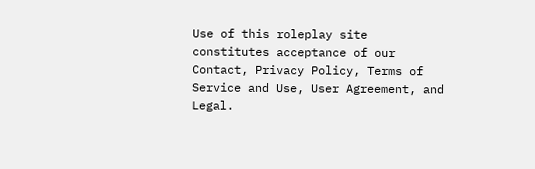Use of this roleplay site constitutes acceptance of our
Contact, Privacy Policy, Terms of Service and Use, User Agreement, and Legal.